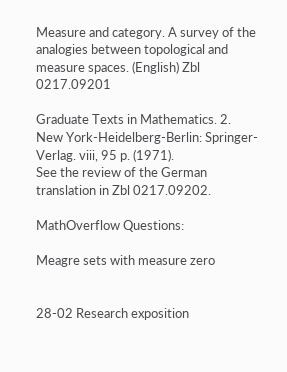Measure and category. A survey of the analogies between topological and measure spaces. (English) Zbl 0217.09201

Graduate Texts in Mathematics. 2. New York-Heidelberg-Berlin: Springer-Verlag. viii, 95 p. (1971).
See the review of the German translation in Zbl 0217.09202.

MathOverflow Questions:

Meagre sets with measure zero


28-02 Research exposition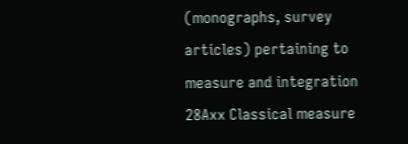(monographs, survey articles) pertaining to measure and integration
28Axx Classical measure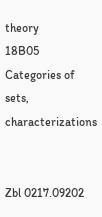theory
18B05 Categories of sets, characterizations


Zbl 0217.09202